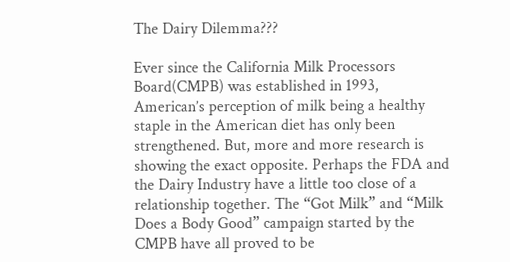The Dairy Dilemma???

Ever since the California Milk Processors Board(CMPB) was established in 1993, American’s perception of milk being a healthy staple in the American diet has only been strengthened. But, more and more research is showing the exact opposite. Perhaps the FDA and the Dairy Industry have a little too close of a relationship together. The “Got Milk” and “Milk Does a Body Good” campaign started by the CMPB have all proved to be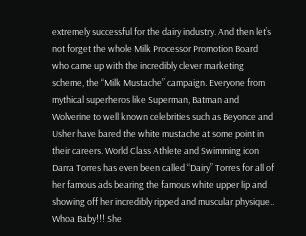extremely successful for the dairy industry. And then let’s not forget the whole Milk Processor Promotion Board who came up with the incredibly clever marketing scheme, the “Milk Mustache” campaign. Everyone from mythical superheros like Superman, Batman and Wolverine to well known celebrities such as Beyonce and Usher have bared the white mustache at some point in their careers. World Class Athlete and Swimming icon Darra Torres has even been called “Dairy” Torres for all of her famous ads bearing the famous white upper lip and showing off her incredibly ripped and muscular physique.. Whoa Baby!!! She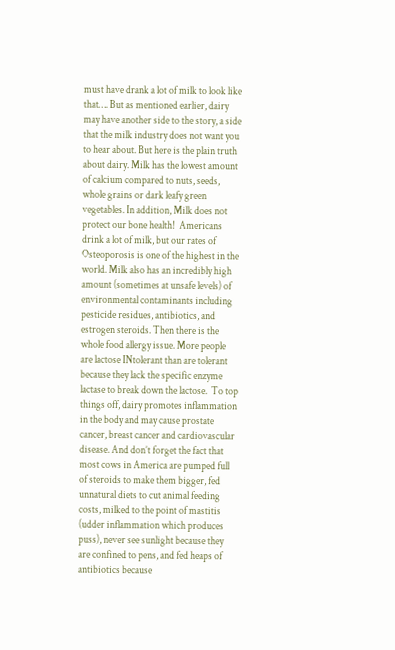must have drank a lot of milk to look like that…. But as mentioned earlier, dairy may have another side to the story, a side that the milk industry does not want you to hear about. But here is the plain truth about dairy. Milk has the lowest amount of calcium compared to nuts, seeds, whole grains or dark leafy green vegetables. In addition, Milk does not protect our bone health!  Americans drink a lot of milk, but our rates of Osteoporosis is one of the highest in the world. Milk also has an incredibly high amount (sometimes at unsafe levels) of environmental contaminants including pesticide residues, antibiotics, and estrogen steroids. Then there is the whole food allergy issue. More people are lactose INtolerant than are tolerant because they lack the specific enzyme lactase to break down the lactose.  To top things off, dairy promotes inflammation in the body and may cause prostate cancer, breast cancer and cardiovascular disease. And don’t forget the fact that most cows in America are pumped full of steroids to make them bigger, fed unnatural diets to cut animal feeding costs, milked to the point of mastitis (udder inflammation which produces puss), never see sunlight because they are confined to pens, and fed heaps of antibiotics because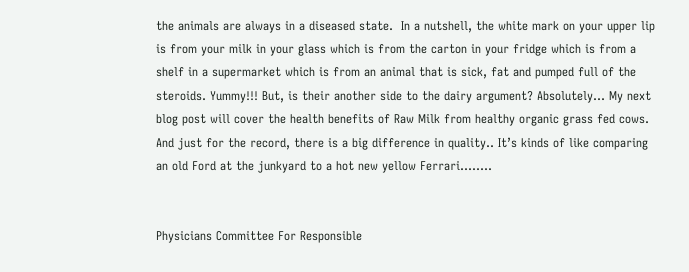the animals are always in a diseased state.  In a nutshell, the white mark on your upper lip is from your milk in your glass which is from the carton in your fridge which is from a shelf in a supermarket which is from an animal that is sick, fat and pumped full of the steroids. Yummy!!! But, is their another side to the dairy argument? Absolutely… My next blog post will cover the health benefits of Raw Milk from healthy organic grass fed cows.  And just for the record, there is a big difference in quality.. It’s kinds of like comparing an old Ford at the junkyard to a hot new yellow Ferrari……..


Physicians Committee For Responsible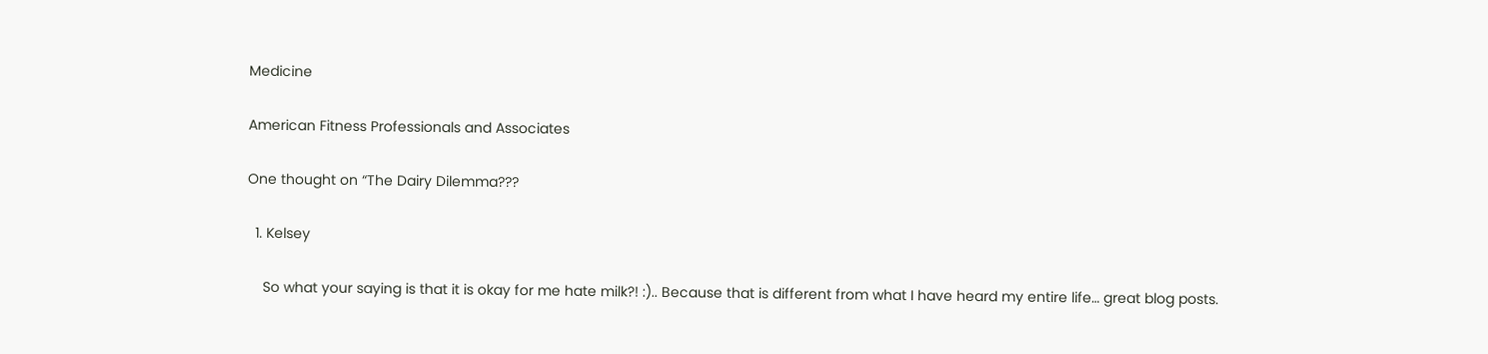Medicine

American Fitness Professionals and Associates

One thought on “The Dairy Dilemma???

  1. Kelsey

    So what your saying is that it is okay for me hate milk?! :).. Because that is different from what I have heard my entire life… great blog posts.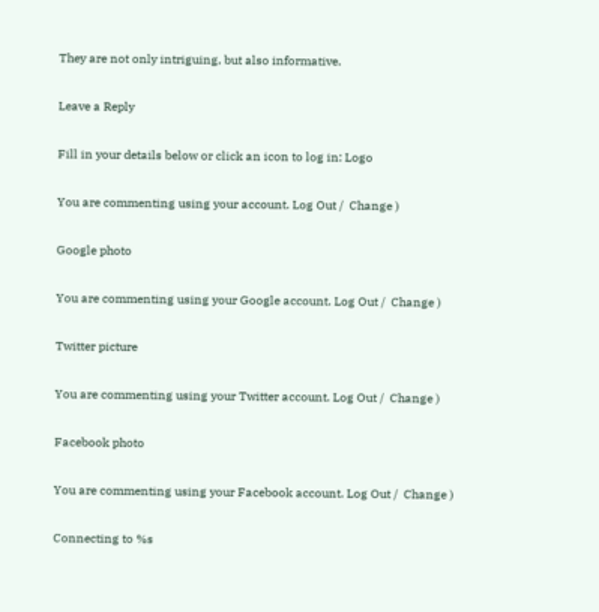They are not only intriguing, but also informative.

Leave a Reply

Fill in your details below or click an icon to log in: Logo

You are commenting using your account. Log Out /  Change )

Google photo

You are commenting using your Google account. Log Out /  Change )

Twitter picture

You are commenting using your Twitter account. Log Out /  Change )

Facebook photo

You are commenting using your Facebook account. Log Out /  Change )

Connecting to %s